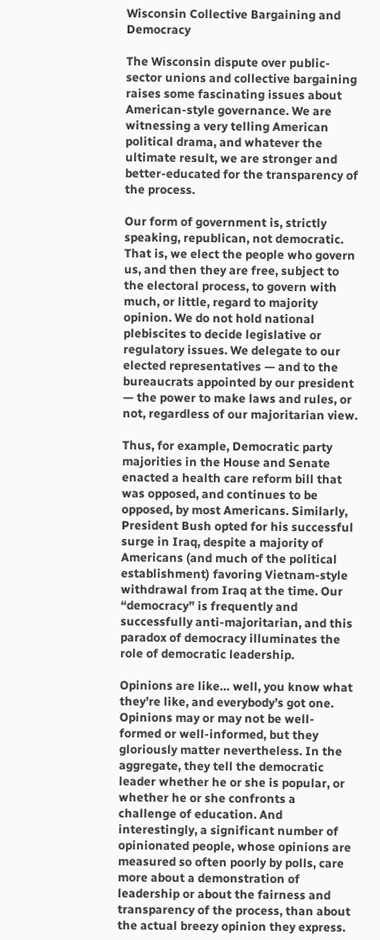Wisconsin Collective Bargaining and Democracy

The Wisconsin dispute over public-sector unions and collective bargaining raises some fascinating issues about American-style governance. We are witnessing a very telling American political drama, and whatever the ultimate result, we are stronger and better-educated for the transparency of the process.

Our form of government is, strictly speaking, republican, not democratic. That is, we elect the people who govern us, and then they are free, subject to the electoral process, to govern with much, or little, regard to majority opinion. We do not hold national plebiscites to decide legislative or regulatory issues. We delegate to our elected representatives — and to the bureaucrats appointed by our president — the power to make laws and rules, or not, regardless of our majoritarian view.

Thus, for example, Democratic party majorities in the House and Senate enacted a health care reform bill that was opposed, and continues to be opposed, by most Americans. Similarly, President Bush opted for his successful surge in Iraq, despite a majority of Americans (and much of the political establishment) favoring Vietnam-style withdrawal from Iraq at the time. Our “democracy” is frequently and successfully anti-majoritarian, and this paradox of democracy illuminates the role of democratic leadership.

Opinions are like… well, you know what they’re like, and everybody’s got one. Opinions may or may not be well-formed or well-informed, but they gloriously matter nevertheless. In the aggregate, they tell the democratic leader whether he or she is popular, or whether he or she confronts a challenge of education. And interestingly, a significant number of opinionated people, whose opinions are measured so often poorly by polls, care more about a demonstration of leadership or about the fairness and transparency of the process, than about the actual breezy opinion they express.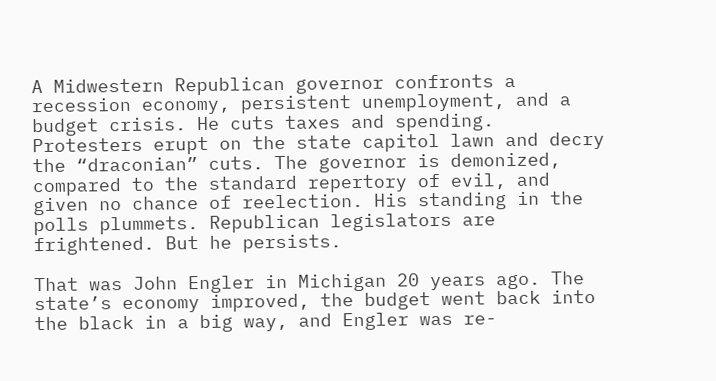A Midwestern Republican governor confronts a recession economy, persistent unemployment, and a budget crisis. He cuts taxes and spending. Protesters erupt on the state capitol lawn and decry the “draconian” cuts. The governor is demonized, compared to the standard repertory of evil, and given no chance of reelection. His standing in the polls plummets. Republican legislators are frightened. But he persists.

That was John Engler in Michigan 20 years ago. The state’s economy improved, the budget went back into the black in a big way, and Engler was re-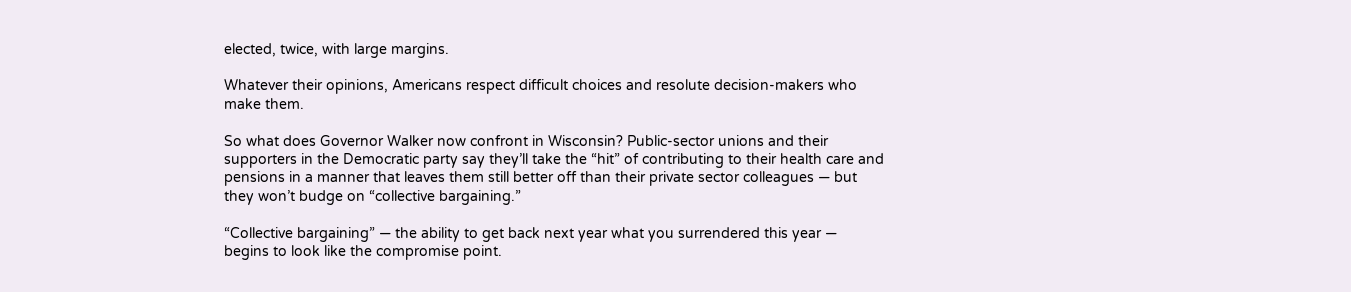elected, twice, with large margins.

Whatever their opinions, Americans respect difficult choices and resolute decision-makers who make them.

So what does Governor Walker now confront in Wisconsin? Public-sector unions and their supporters in the Democratic party say they’ll take the “hit” of contributing to their health care and pensions in a manner that leaves them still better off than their private sector colleagues — but they won’t budge on “collective bargaining.”

“Collective bargaining” — the ability to get back next year what you surrendered this year — begins to look like the compromise point.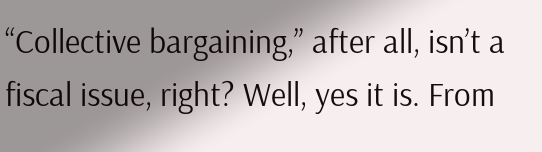“Collective bargaining,” after all, isn’t a fiscal issue, right? Well, yes it is. From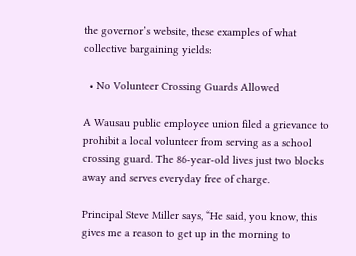the governor’s website, these examples of what collective bargaining yields:

  • No Volunteer Crossing Guards Allowed

A Wausau public employee union filed a grievance to prohibit a local volunteer from serving as a school crossing guard. The 86-year-old lives just two blocks away and serves everyday free of charge.

Principal Steve Miller says, “He said, you know, this gives me a reason to get up in the morning to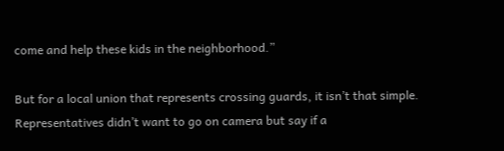come and help these kids in the neighborhood.”

But for a local union that represents crossing guards, it isn’t that simple. Representatives didn’t want to go on camera but say if a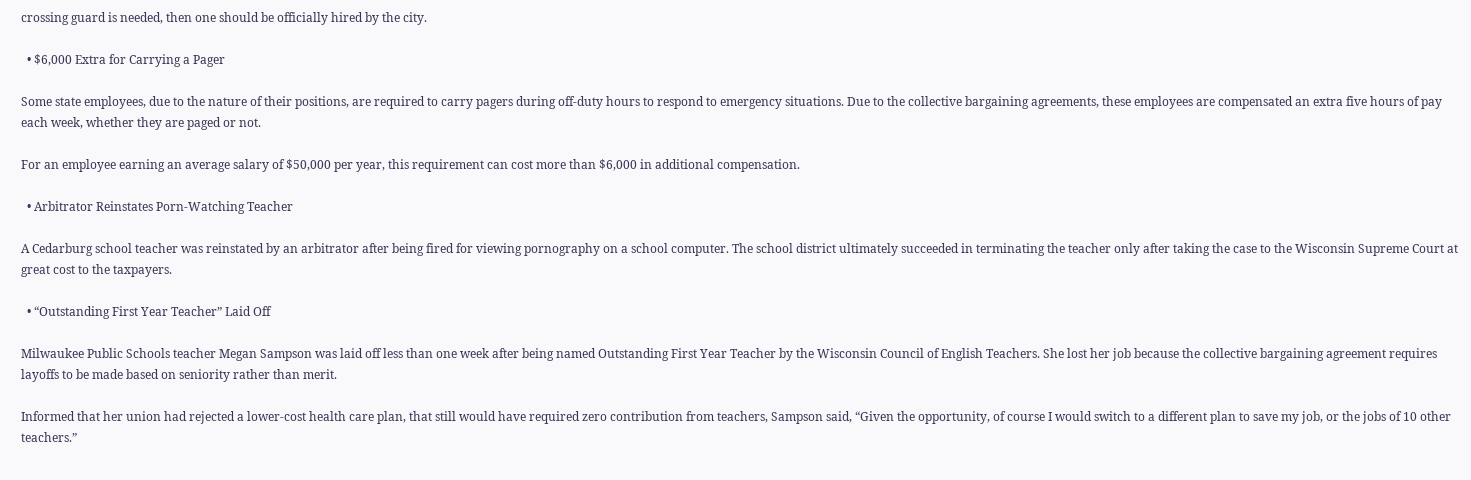crossing guard is needed, then one should be officially hired by the city.

  • $6,000 Extra for Carrying a Pager

Some state employees, due to the nature of their positions, are required to carry pagers during off-duty hours to respond to emergency situations. Due to the collective bargaining agreements, these employees are compensated an extra five hours of pay each week, whether they are paged or not.

For an employee earning an average salary of $50,000 per year, this requirement can cost more than $6,000 in additional compensation.

  • Arbitrator Reinstates Porn-Watching Teacher

A Cedarburg school teacher was reinstated by an arbitrator after being fired for viewing pornography on a school computer. The school district ultimately succeeded in terminating the teacher only after taking the case to the Wisconsin Supreme Court at great cost to the taxpayers.

  • “Outstanding First Year Teacher” Laid Off

Milwaukee Public Schools teacher Megan Sampson was laid off less than one week after being named Outstanding First Year Teacher by the Wisconsin Council of English Teachers. She lost her job because the collective bargaining agreement requires layoffs to be made based on seniority rather than merit.

Informed that her union had rejected a lower-cost health care plan, that still would have required zero contribution from teachers, Sampson said, “Given the opportunity, of course I would switch to a different plan to save my job, or the jobs of 10 other teachers.”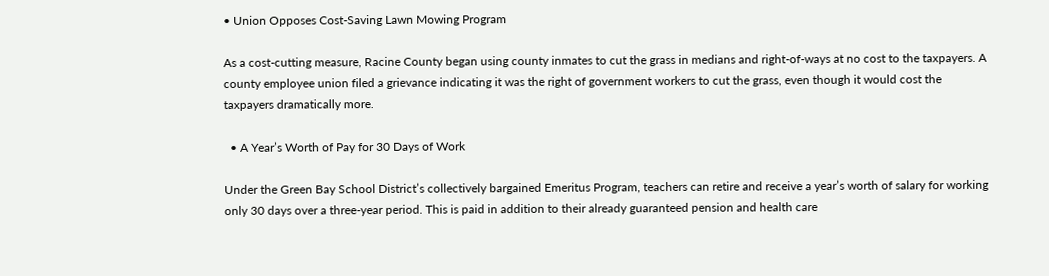• Union Opposes Cost-Saving Lawn Mowing Program

As a cost-cutting measure, Racine County began using county inmates to cut the grass in medians and right-of-ways at no cost to the taxpayers. A county employee union filed a grievance indicating it was the right of government workers to cut the grass, even though it would cost the taxpayers dramatically more.

  • A Year’s Worth of Pay for 30 Days of Work

Under the Green Bay School District’s collectively bargained Emeritus Program, teachers can retire and receive a year’s worth of salary for working only 30 days over a three-year period. This is paid in addition to their already guaranteed pension and health care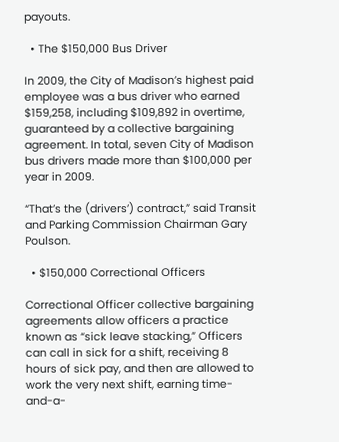payouts.

  • The $150,000 Bus Driver

In 2009, the City of Madison’s highest paid employee was a bus driver who earned $159,258, including $109,892 in overtime, guaranteed by a collective bargaining agreement. In total, seven City of Madison bus drivers made more than $100,000 per year in 2009.

“That’s the (drivers’) contract,” said Transit and Parking Commission Chairman Gary Poulson.

  • $150,000 Correctional Officers

Correctional Officer collective bargaining agreements allow officers a practice known as “sick leave stacking,” Officers can call in sick for a shift, receiving 8 hours of sick pay, and then are allowed to work the very next shift, earning time-and-a-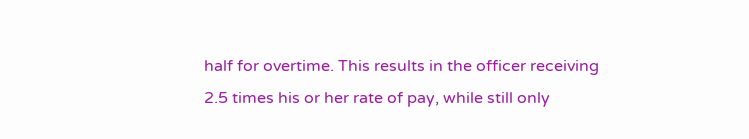half for overtime. This results in the officer receiving 2.5 times his or her rate of pay, while still only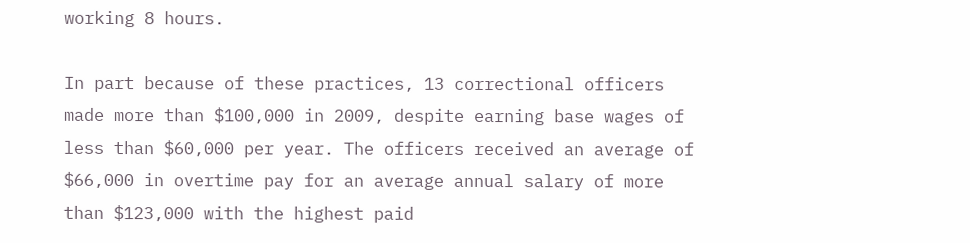working 8 hours.

In part because of these practices, 13 correctional officers made more than $100,000 in 2009, despite earning base wages of less than $60,000 per year. The officers received an average of $66,000 in overtime pay for an average annual salary of more than $123,000 with the highest paid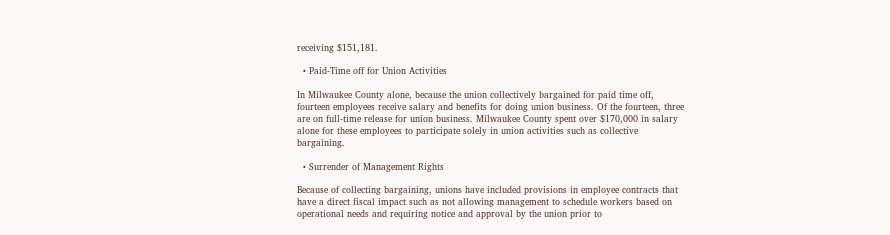receiving $151,181.

  • Paid-Time off for Union Activities

In Milwaukee County alone, because the union collectively bargained for paid time off, fourteen employees receive salary and benefits for doing union business. Of the fourteen, three are on full-time release for union business. Milwaukee County spent over $170,000 in salary alone for these employees to participate solely in union activities such as collective bargaining.

  • Surrender of Management Rights

Because of collecting bargaining, unions have included provisions in employee contracts that have a direct fiscal impact such as not allowing management to schedule workers based on operational needs and requiring notice and approval by the union prior to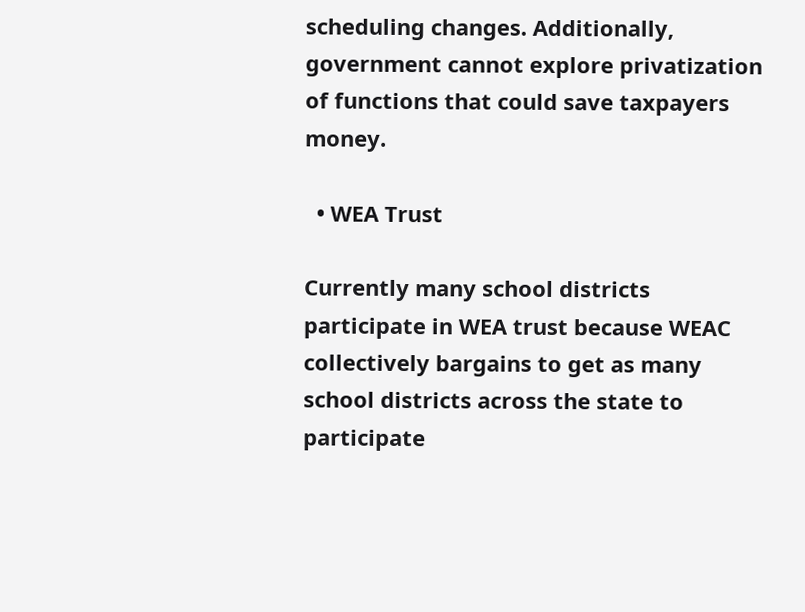scheduling changes. Additionally, government cannot explore privatization of functions that could save taxpayers money.

  • WEA Trust

Currently many school districts participate in WEA trust because WEAC collectively bargains to get as many school districts across the state to participate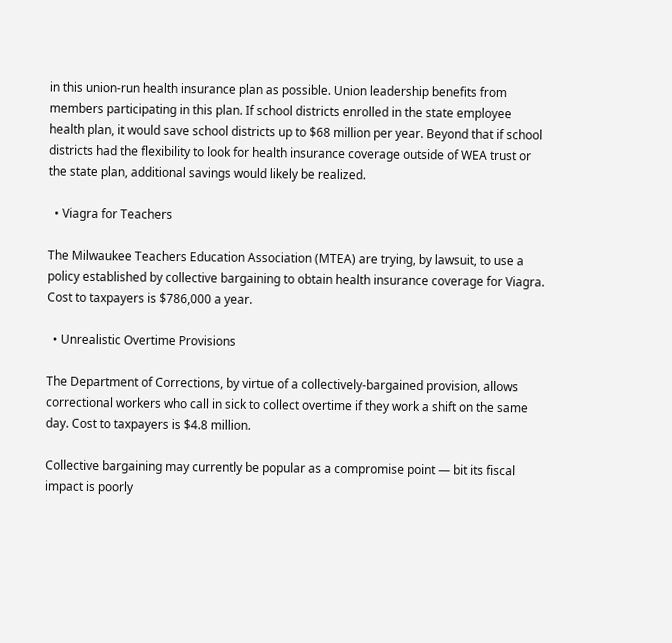in this union-run health insurance plan as possible. Union leadership benefits from members participating in this plan. If school districts enrolled in the state employee health plan, it would save school districts up to $68 million per year. Beyond that if school districts had the flexibility to look for health insurance coverage outside of WEA trust or the state plan, additional savings would likely be realized.

  • Viagra for Teachers

The Milwaukee Teachers Education Association (MTEA) are trying, by lawsuit, to use a policy established by collective bargaining to obtain health insurance coverage for Viagra. Cost to taxpayers is $786,000 a year.

  • Unrealistic Overtime Provisions

The Department of Corrections, by virtue of a collectively-bargained provision, allows correctional workers who call in sick to collect overtime if they work a shift on the same day. Cost to taxpayers is $4.8 million.

Collective bargaining may currently be popular as a compromise point — bit its fiscal impact is poorly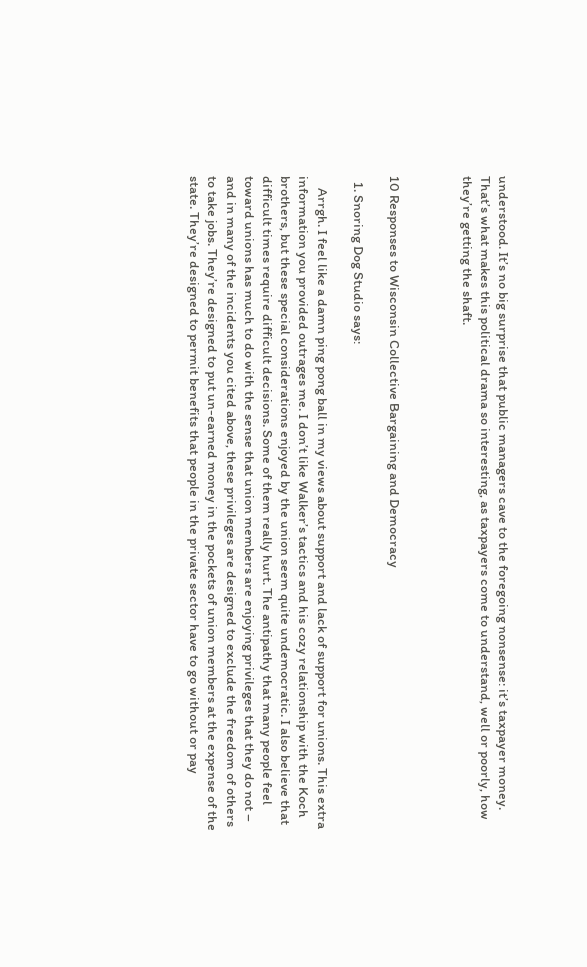understood. It’s no big surprise that public managers cave to the foregoing nonsense: it’s taxpayer money. That’s what makes this political drama so interesting, as taxpayers come to understand, well or poorly, how they’re getting the shaft.



10 Responses to Wisconsin Collective Bargaining and Democracy

  1. Snoring Dog Studio says:

    Arrgh. I feel like a damn ping pong ball in my views about support and lack of support for unions. This extra information you provided outrages me. I don’t like Walker’s tactics and his cozy relationship with the Koch brothers, but these special considerations enjoyed by the union seem quite undemocratic. I also believe that difficult times require difficult decisions. Some of them really hurt. The antipathy that many people feel toward unions has much to do with the sense that union members are enjoying privileges that they do not – and in many of the incidents you cited above, these privileges are designed to exclude the freedom of others to take jobs. They’re designed to put un-earned money in the pockets of union members at the expense of the state. They’re designed to permit benefits that people in the private sector have to go without or pay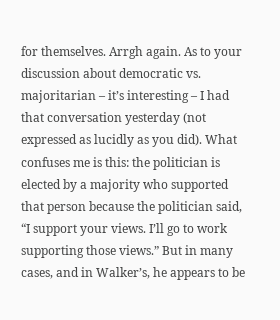for themselves. Arrgh again. As to your discussion about democratic vs. majoritarian – it’s interesting – I had that conversation yesterday (not expressed as lucidly as you did). What confuses me is this: the politician is elected by a majority who supported that person because the politician said, “I support your views. I’ll go to work supporting those views.” But in many cases, and in Walker’s, he appears to be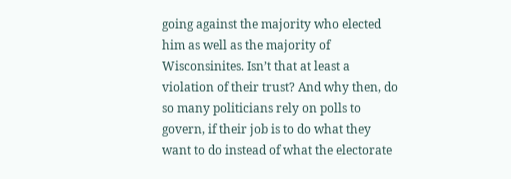going against the majority who elected him as well as the majority of Wisconsinites. Isn’t that at least a violation of their trust? And why then, do so many politicians rely on polls to govern, if their job is to do what they want to do instead of what the electorate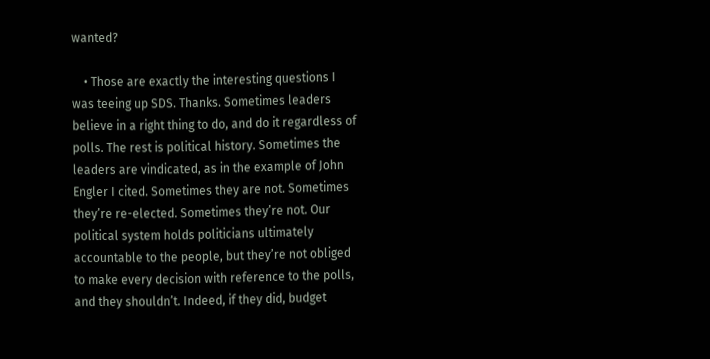wanted?

    • Those are exactly the interesting questions I was teeing up SDS. Thanks. Sometimes leaders believe in a right thing to do, and do it regardless of polls. The rest is political history. Sometimes the leaders are vindicated, as in the example of John Engler I cited. Sometimes they are not. Sometimes they’re re-elected. Sometimes they’re not. Our political system holds politicians ultimately accountable to the people, but they’re not obliged to make every decision with reference to the polls, and they shouldn’t. Indeed, if they did, budget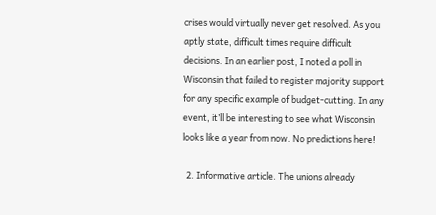crises would virtually never get resolved. As you aptly state, difficult times require difficult decisions. In an earlier post, I noted a poll in Wisconsin that failed to register majority support for any specific example of budget-cutting. In any event, it’ll be interesting to see what Wisconsin looks like a year from now. No predictions here!

  2. Informative article. The unions already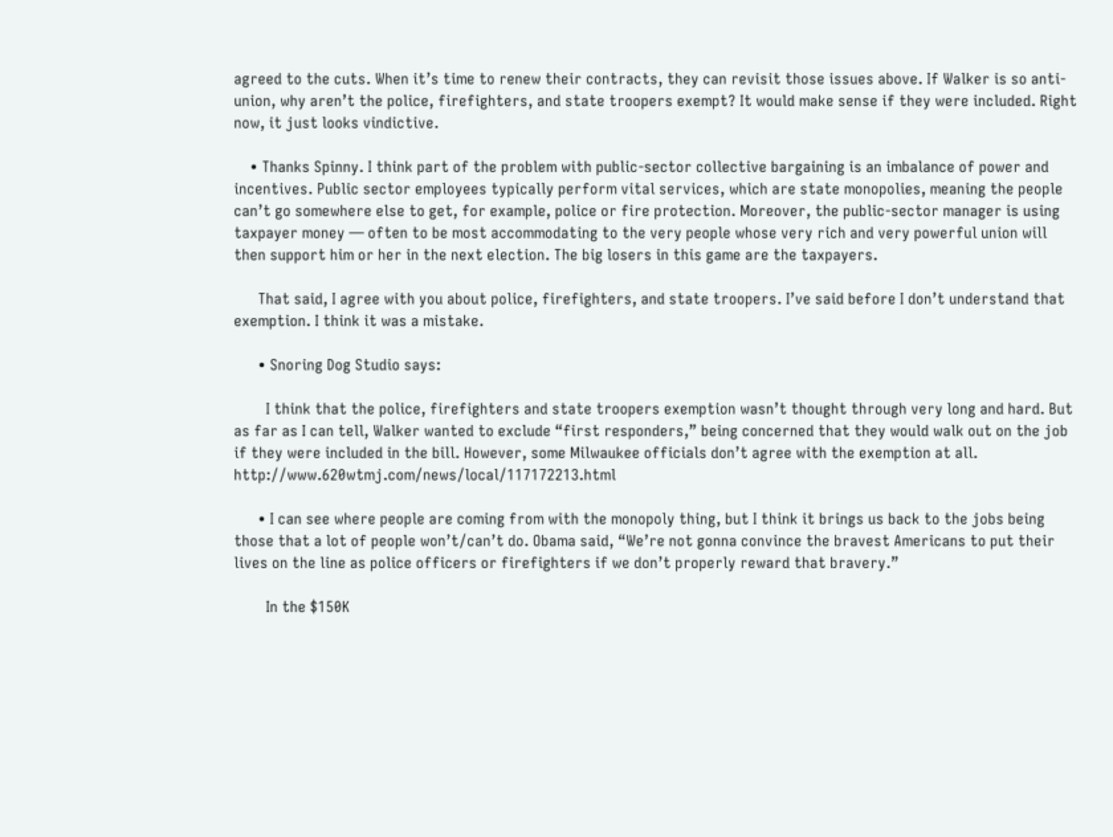agreed to the cuts. When it’s time to renew their contracts, they can revisit those issues above. If Walker is so anti-union, why aren’t the police, firefighters, and state troopers exempt? It would make sense if they were included. Right now, it just looks vindictive.

    • Thanks Spinny. I think part of the problem with public-sector collective bargaining is an imbalance of power and incentives. Public sector employees typically perform vital services, which are state monopolies, meaning the people can’t go somewhere else to get, for example, police or fire protection. Moreover, the public-sector manager is using taxpayer money — often to be most accommodating to the very people whose very rich and very powerful union will then support him or her in the next election. The big losers in this game are the taxpayers.

      That said, I agree with you about police, firefighters, and state troopers. I’ve said before I don’t understand that exemption. I think it was a mistake.

      • Snoring Dog Studio says:

        I think that the police, firefighters and state troopers exemption wasn’t thought through very long and hard. But as far as I can tell, Walker wanted to exclude “first responders,” being concerned that they would walk out on the job if they were included in the bill. However, some Milwaukee officials don’t agree with the exemption at all. http://www.620wtmj.com/news/local/117172213.html

      • I can see where people are coming from with the monopoly thing, but I think it brings us back to the jobs being those that a lot of people won’t/can’t do. Obama said, “We’re not gonna convince the bravest Americans to put their lives on the line as police officers or firefighters if we don’t properly reward that bravery.”

        In the $150K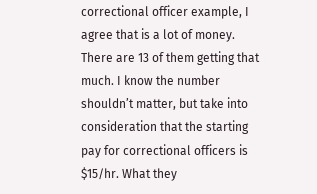correctional officer example, I agree that is a lot of money. There are 13 of them getting that much. I know the number shouldn’t matter, but take into consideration that the starting pay for correctional officers is $15/hr. What they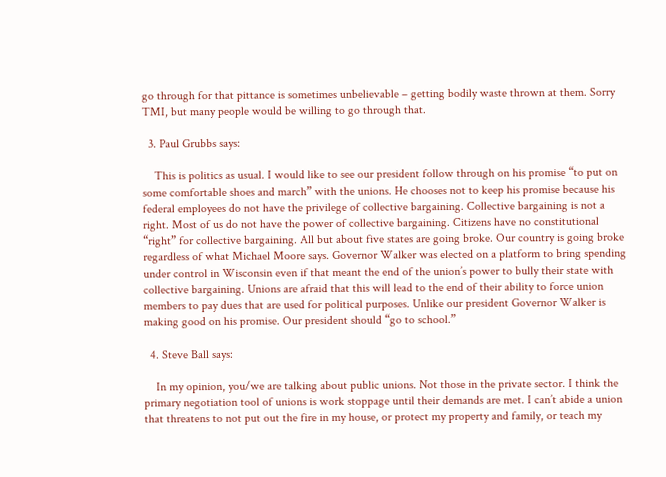go through for that pittance is sometimes unbelievable – getting bodily waste thrown at them. Sorry TMI, but many people would be willing to go through that.

  3. Paul Grubbs says:

    This is politics as usual. I would like to see our president follow through on his promise “to put on some comfortable shoes and march” with the unions. He chooses not to keep his promise because his federal employees do not have the privilege of collective bargaining. Collective bargaining is not a right. Most of us do not have the power of collective bargaining. Citizens have no constitutional “right” for collective bargaining. All but about five states are going broke. Our country is going broke regardless of what Michael Moore says. Governor Walker was elected on a platform to bring spending under control in Wisconsin even if that meant the end of the union’s power to bully their state with collective bargaining. Unions are afraid that this will lead to the end of their ability to force union members to pay dues that are used for political purposes. Unlike our president Governor Walker is making good on his promise. Our president should “go to school.”

  4. Steve Ball says:

    In my opinion, you/we are talking about public unions. Not those in the private sector. I think the primary negotiation tool of unions is work stoppage until their demands are met. I can’t abide a union that threatens to not put out the fire in my house, or protect my property and family, or teach my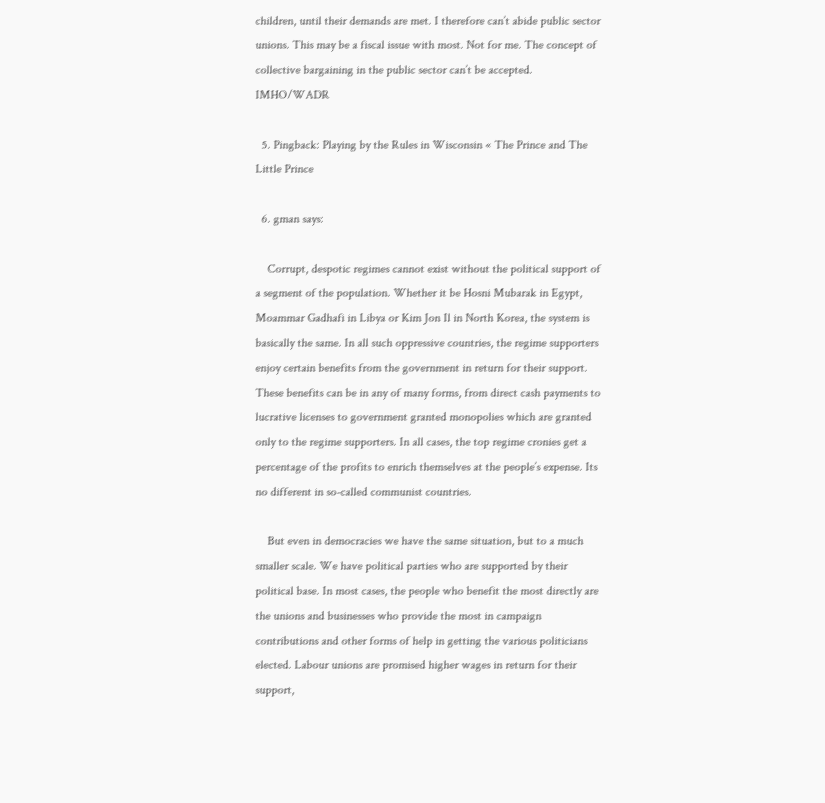children, until their demands are met. I therefore can’t abide public sector unions. This may be a fiscal issue with most. Not for me. The concept of collective bargaining in the public sector can’t be accepted. IMHO/WADR

  5. Pingback: Playing by the Rules in Wisconsin « The Prince and The Little Prince

  6. gman says:

    Corrupt, despotic regimes cannot exist without the political support of a segment of the population. Whether it be Hosni Mubarak in Egypt, Moammar Gadhafi in Libya or Kim Jon Il in North Korea, the system is basically the same. In all such oppressive countries, the regime supporters enjoy certain benefits from the government in return for their support. These benefits can be in any of many forms, from direct cash payments to lucrative licenses to government granted monopolies which are granted only to the regime supporters. In all cases, the top regime cronies get a percentage of the profits to enrich themselves at the people’s expense. Its no different in so-called communist countries.

    But even in democracies we have the same situation, but to a much smaller scale. We have political parties who are supported by their political base. In most cases, the people who benefit the most directly are the unions and businesses who provide the most in campaign contributions and other forms of help in getting the various politicians elected. Labour unions are promised higher wages in return for their support,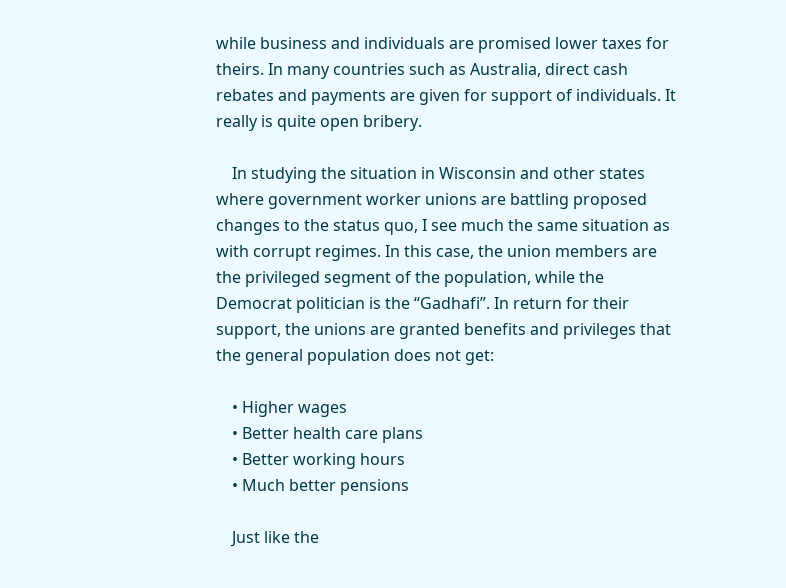while business and individuals are promised lower taxes for theirs. In many countries such as Australia, direct cash rebates and payments are given for support of individuals. It really is quite open bribery.

    In studying the situation in Wisconsin and other states where government worker unions are battling proposed changes to the status quo, I see much the same situation as with corrupt regimes. In this case, the union members are the privileged segment of the population, while the Democrat politician is the “Gadhafi”. In return for their support, the unions are granted benefits and privileges that the general population does not get:

    • Higher wages
    • Better health care plans
    • Better working hours
    • Much better pensions

    Just like the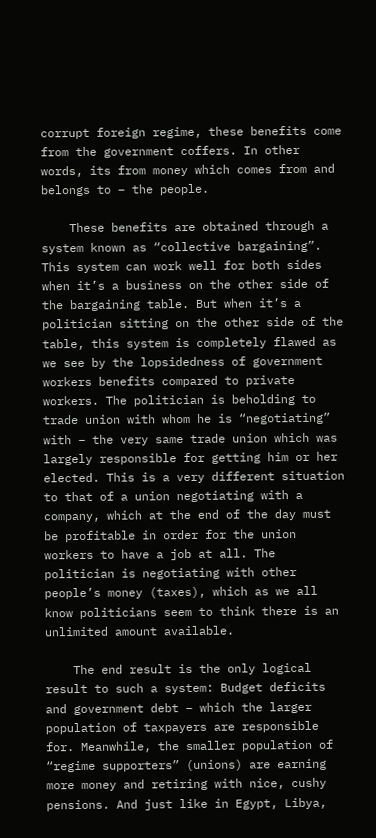corrupt foreign regime, these benefits come from the government coffers. In other words, its from money which comes from and belongs to – the people.

    These benefits are obtained through a system known as “collective bargaining”. This system can work well for both sides when it’s a business on the other side of the bargaining table. But when it’s a politician sitting on the other side of the table, this system is completely flawed as we see by the lopsidedness of government workers benefits compared to private workers. The politician is beholding to trade union with whom he is “negotiating” with – the very same trade union which was largely responsible for getting him or her elected. This is a very different situation to that of a union negotiating with a company, which at the end of the day must be profitable in order for the union workers to have a job at all. The politician is negotiating with other people’s money (taxes), which as we all know politicians seem to think there is an unlimited amount available.

    The end result is the only logical result to such a system: Budget deficits and government debt – which the larger population of taxpayers are responsible for. Meanwhile, the smaller population of “regime supporters” (unions) are earning more money and retiring with nice, cushy pensions. And just like in Egypt, Libya,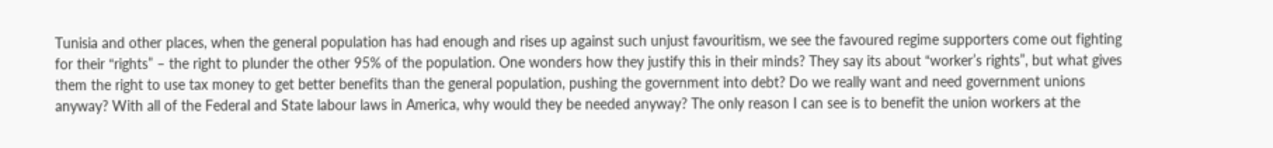Tunisia and other places, when the general population has had enough and rises up against such unjust favouritism, we see the favoured regime supporters come out fighting for their “rights” – the right to plunder the other 95% of the population. One wonders how they justify this in their minds? They say its about “worker’s rights”, but what gives them the right to use tax money to get better benefits than the general population, pushing the government into debt? Do we really want and need government unions anyway? With all of the Federal and State labour laws in America, why would they be needed anyway? The only reason I can see is to benefit the union workers at the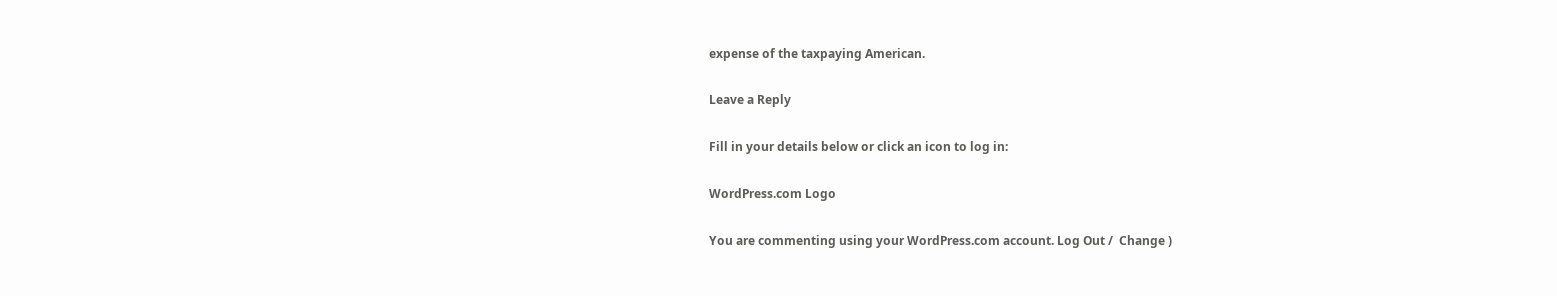expense of the taxpaying American.

Leave a Reply

Fill in your details below or click an icon to log in:

WordPress.com Logo

You are commenting using your WordPress.com account. Log Out /  Change )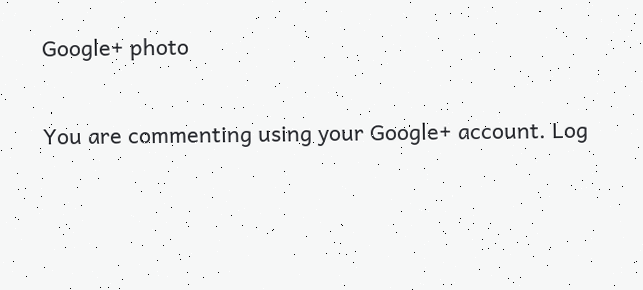Google+ photo

You are commenting using your Google+ account. Log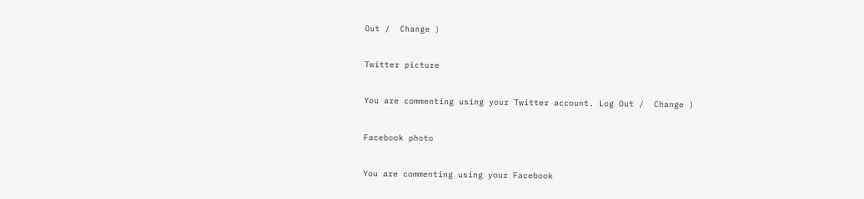Out /  Change )

Twitter picture

You are commenting using your Twitter account. Log Out /  Change )

Facebook photo

You are commenting using your Facebook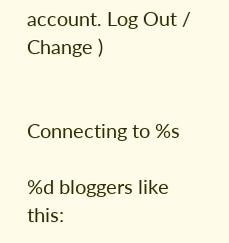account. Log Out /  Change )


Connecting to %s

%d bloggers like this: